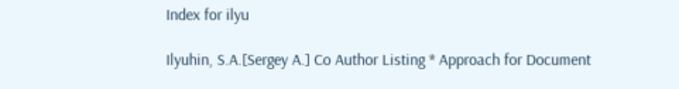Index for ilyu

Ilyuhin, S.A.[Sergey A.] Co Author Listing * Approach for Document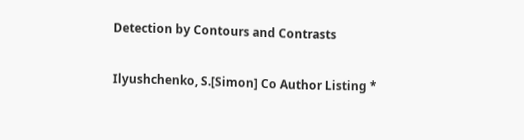Detection by Contours and Contrasts

Ilyushchenko, S.[Simon] Co Author Listing *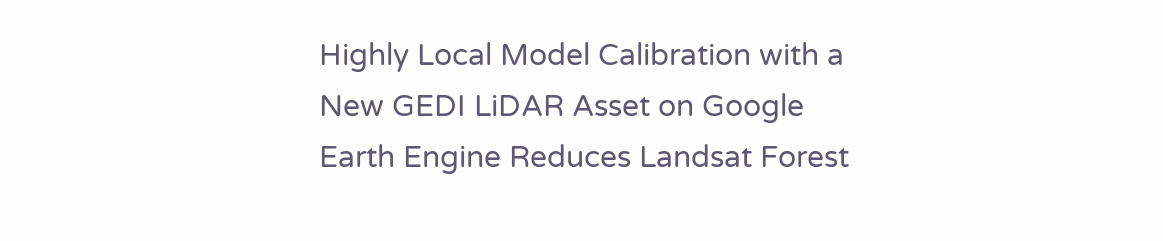Highly Local Model Calibration with a New GEDI LiDAR Asset on Google Earth Engine Reduces Landsat Forest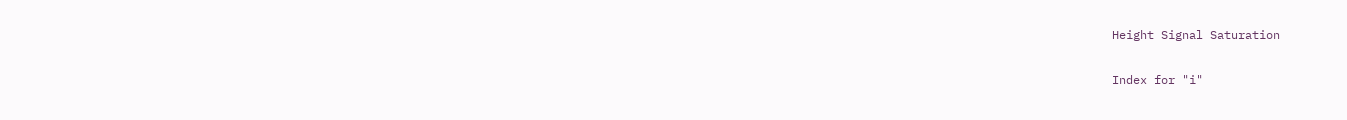Height Signal Saturation

Index for "i"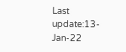Last update:13-Jan-22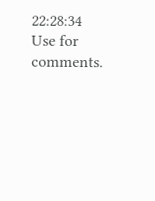22:28:34
Use for comments.